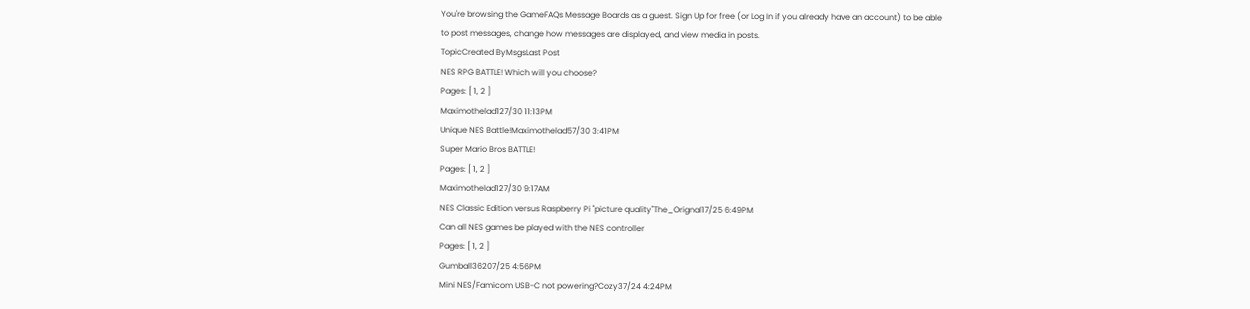You're browsing the GameFAQs Message Boards as a guest. Sign Up for free (or Log In if you already have an account) to be able to post messages, change how messages are displayed, and view media in posts.
TopicCreated ByMsgsLast Post
NES RPG BATTLE! Which will you choose?
Pages: [ 1, 2 ]
Maximothelad127/30 11:13PM
Unique NES Battle!Maximothelad57/30 3:41PM
Super Mario Bros BATTLE!
Pages: [ 1, 2 ]
Maximothelad127/30 9:17AM
NES Classic Edition versus Raspberry Pi "picture quality"The_Orignal17/25 6:49PM
Can all NES games be played with the NES controller
Pages: [ 1, 2 ]
Gumball36207/25 4:56PM
Mini NES/Famicom USB-C not powering?Cozy37/24 4:24PM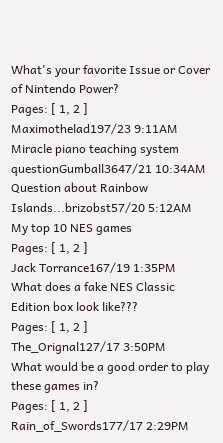What's your favorite Issue or Cover of Nintendo Power?
Pages: [ 1, 2 ]
Maximothelad197/23 9:11AM
Miracle piano teaching system questionGumball3647/21 10:34AM
Question about Rainbow Islands...brizobst57/20 5:12AM
My top 10 NES games
Pages: [ 1, 2 ]
Jack Torrance167/19 1:35PM
What does a fake NES Classic Edition box look like???
Pages: [ 1, 2 ]
The_Orignal127/17 3:50PM
What would be a good order to play these games in?
Pages: [ 1, 2 ]
Rain_of_Swords177/17 2:29PM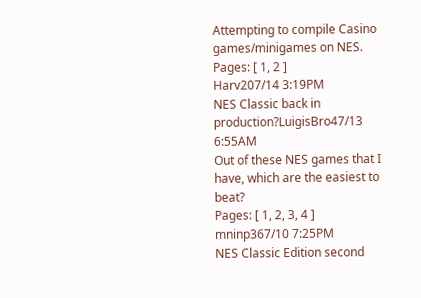Attempting to compile Casino games/minigames on NES.
Pages: [ 1, 2 ]
Harv207/14 3:19PM
NES Classic back in production?LuigisBro47/13 6:55AM
Out of these NES games that I have, which are the easiest to beat?
Pages: [ 1, 2, 3, 4 ]
mninp367/10 7:25PM
NES Classic Edition second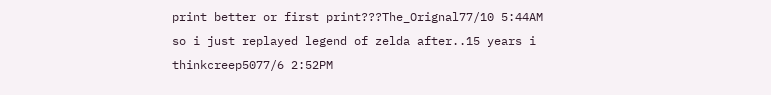print better or first print???The_Orignal77/10 5:44AM
so i just replayed legend of zelda after..15 years i thinkcreep5077/6 2:52PM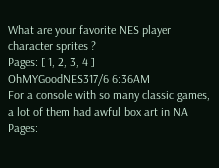What are your favorite NES player character sprites ?
Pages: [ 1, 2, 3, 4 ]
OhMYGoodNES317/6 6:36AM
For a console with so many classic games, a lot of them had awful box art in NA
Pages: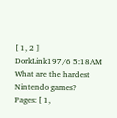[ 1, 2 ]
DorkLink197/6 5:18AM
What are the hardest Nintendo games?
Pages: [ 1,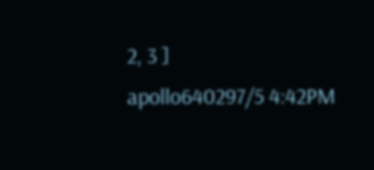2, 3 ]
apollo640297/5 4:42PM